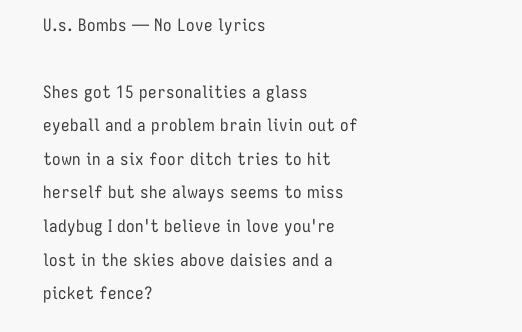U.s. Bombs — No Love lyrics

Shes got 15 personalities a glass eyeball and a problem brain livin out of town in a six foor ditch tries to hit herself but she always seems to miss ladybug I don't believe in love you're lost in the skies above daisies and a picket fence?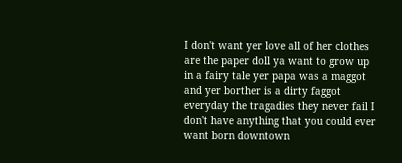I don't want yer love all of her clothes are the paper doll ya want to grow up in a fairy tale yer papa was a maggot and yer borther is a dirty faggot everyday the tragadies they never fail I don't have anything that you could ever want born downtown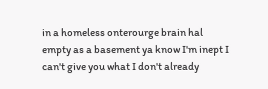in a homeless onterourge brain hal empty as a basement ya know I'm inept I can't give you what I don't already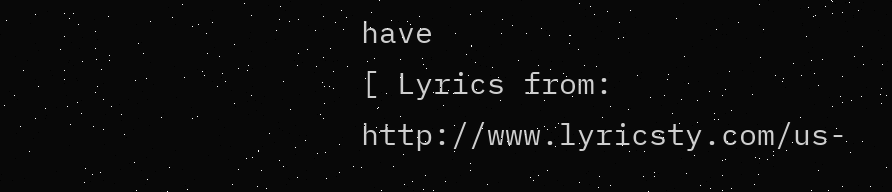have
[ Lyrics from: http://www.lyricsty.com/us-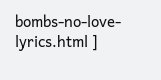bombs-no-love-lyrics.html ]